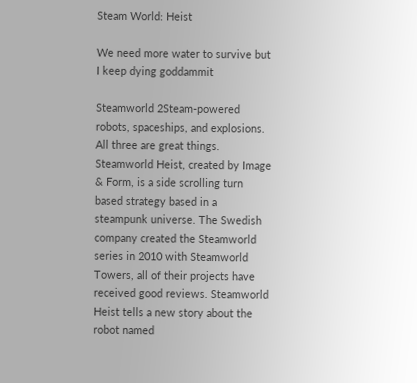Steam World: Heist

We need more water to survive but I keep dying goddammit

Steamworld 2Steam-powered robots, spaceships, and explosions. All three are great things. Steamworld Heist, created by Image & Form, is a side scrolling turn based strategy based in a steampunk universe. The Swedish company created the Steamworld series in 2010 with Steamworld Towers, all of their projects have received good reviews. Steamworld Heist tells a new story about the robot named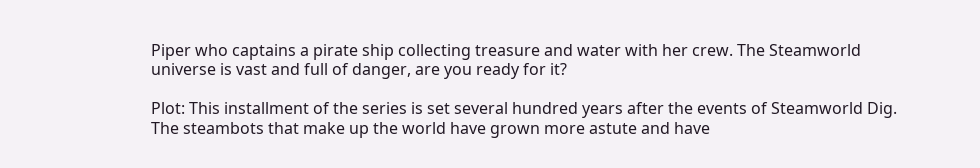Piper who captains a pirate ship collecting treasure and water with her crew. The Steamworld universe is vast and full of danger, are you ready for it?

Plot: This installment of the series is set several hundred years after the events of Steamworld Dig. The steambots that make up the world have grown more astute and have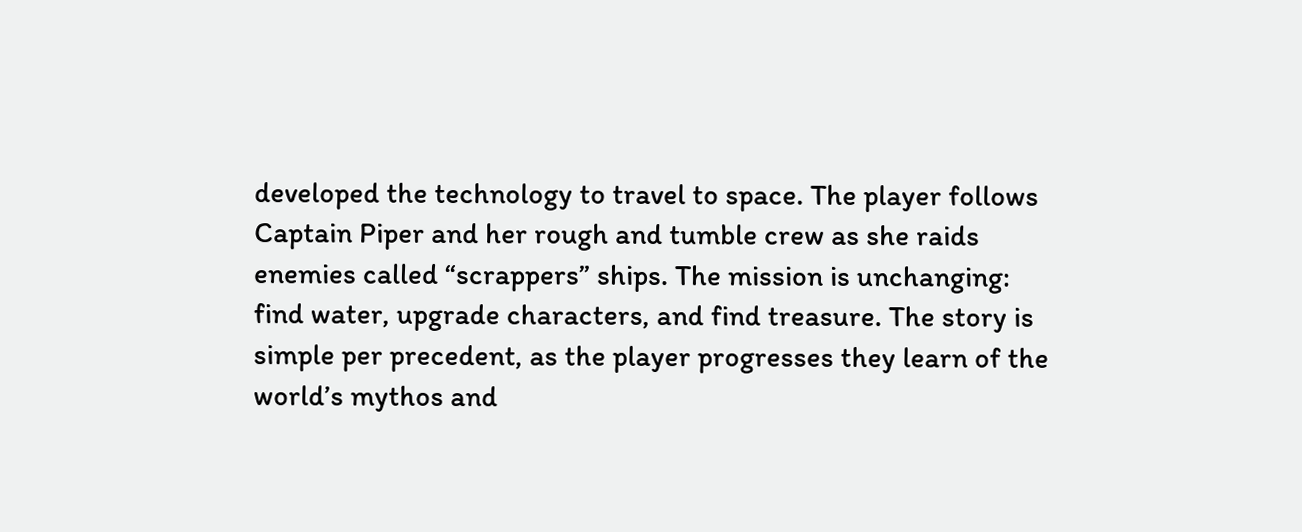developed the technology to travel to space. The player follows Captain Piper and her rough and tumble crew as she raids enemies called “scrappers” ships. The mission is unchanging: find water, upgrade characters, and find treasure. The story is simple per precedent, as the player progresses they learn of the world’s mythos and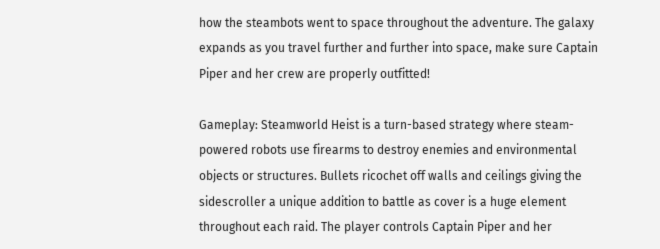how the steambots went to space throughout the adventure. The galaxy expands as you travel further and further into space, make sure Captain Piper and her crew are properly outfitted!

Gameplay: Steamworld Heist is a turn-based strategy where steam-powered robots use firearms to destroy enemies and environmental objects or structures. Bullets ricochet off walls and ceilings giving the sidescroller a unique addition to battle as cover is a huge element throughout each raid. The player controls Captain Piper and her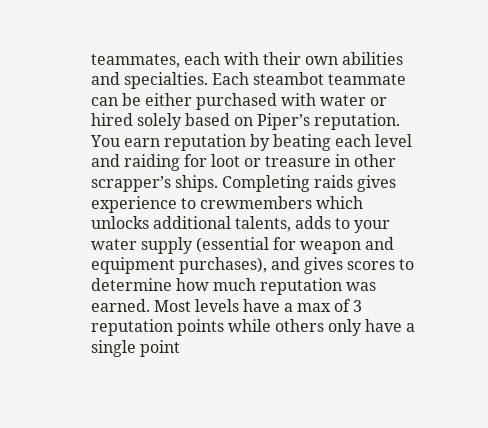teammates, each with their own abilities and specialties. Each steambot teammate can be either purchased with water or hired solely based on Piper’s reputation. You earn reputation by beating each level and raiding for loot or treasure in other scrapper’s ships. Completing raids gives experience to crewmembers which unlocks additional talents, adds to your water supply (essential for weapon and equipment purchases), and gives scores to determine how much reputation was earned. Most levels have a max of 3 reputation points while others only have a single point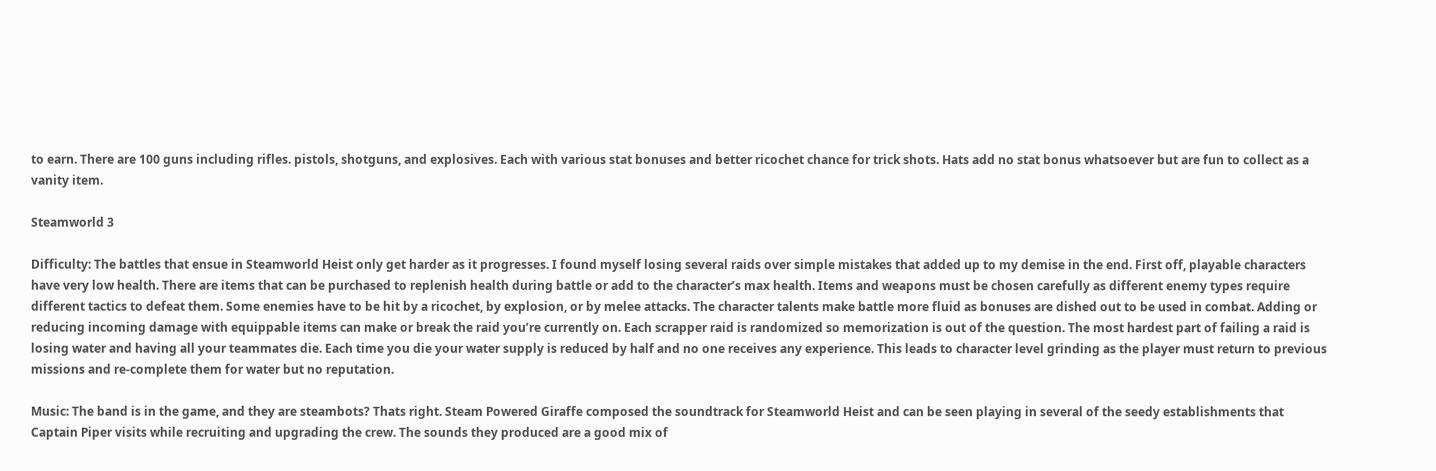to earn. There are 100 guns including rifles. pistols, shotguns, and explosives. Each with various stat bonuses and better ricochet chance for trick shots. Hats add no stat bonus whatsoever but are fun to collect as a vanity item.

Steamworld 3

Difficulty: The battles that ensue in Steamworld Heist only get harder as it progresses. I found myself losing several raids over simple mistakes that added up to my demise in the end. First off, playable characters have very low health. There are items that can be purchased to replenish health during battle or add to the character’s max health. Items and weapons must be chosen carefully as different enemy types require different tactics to defeat them. Some enemies have to be hit by a ricochet, by explosion, or by melee attacks. The character talents make battle more fluid as bonuses are dished out to be used in combat. Adding or reducing incoming damage with equippable items can make or break the raid you’re currently on. Each scrapper raid is randomized so memorization is out of the question. The most hardest part of failing a raid is losing water and having all your teammates die. Each time you die your water supply is reduced by half and no one receives any experience. This leads to character level grinding as the player must return to previous missions and re-complete them for water but no reputation.

Music: The band is in the game, and they are steambots? Thats right. Steam Powered Giraffe composed the soundtrack for Steamworld Heist and can be seen playing in several of the seedy establishments that Captain Piper visits while recruiting and upgrading the crew. The sounds they produced are a good mix of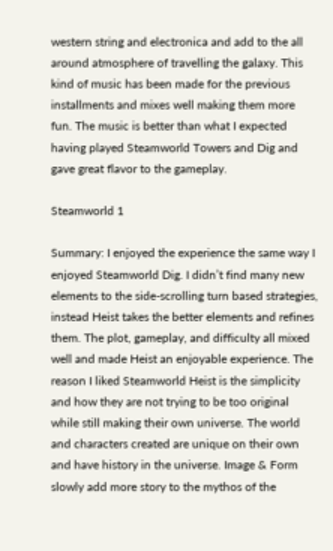western string and electronica and add to the all around atmosphere of travelling the galaxy. This kind of music has been made for the previous installments and mixes well making them more fun. The music is better than what I expected having played Steamworld Towers and Dig and gave great flavor to the gameplay.

Steamworld 1

Summary: I enjoyed the experience the same way I enjoyed Steamworld Dig. I didn’t find many new elements to the side-scrolling turn based strategies, instead Heist takes the better elements and refines them. The plot, gameplay, and difficulty all mixed well and made Heist an enjoyable experience. The reason I liked Steamworld Heist is the simplicity and how they are not trying to be too original while still making their own universe. The world and characters created are unique on their own and have history in the universe. Image & Form slowly add more story to the mythos of the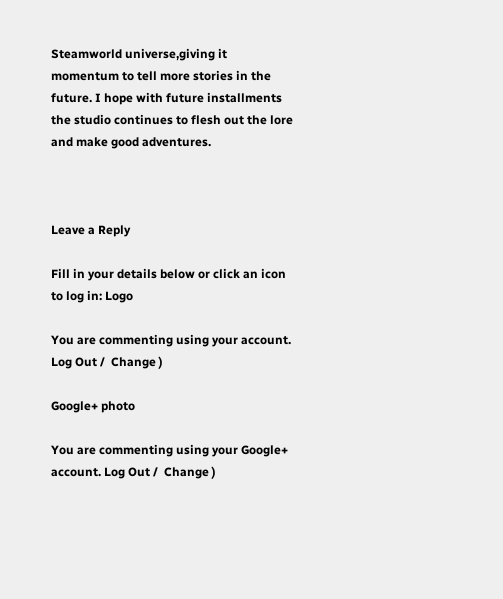Steamworld universe,giving it momentum to tell more stories in the future. I hope with future installments the studio continues to flesh out the lore and make good adventures.



Leave a Reply

Fill in your details below or click an icon to log in: Logo

You are commenting using your account. Log Out /  Change )

Google+ photo

You are commenting using your Google+ account. Log Out /  Change )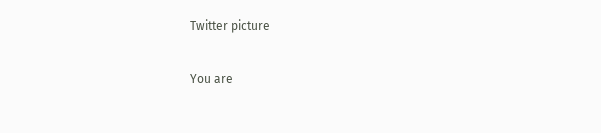Twitter picture

You are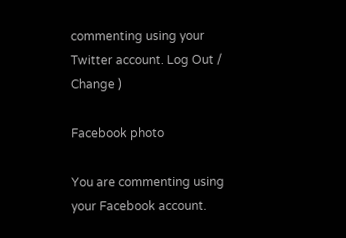commenting using your Twitter account. Log Out /  Change )

Facebook photo

You are commenting using your Facebook account.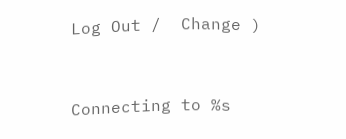Log Out /  Change )


Connecting to %s